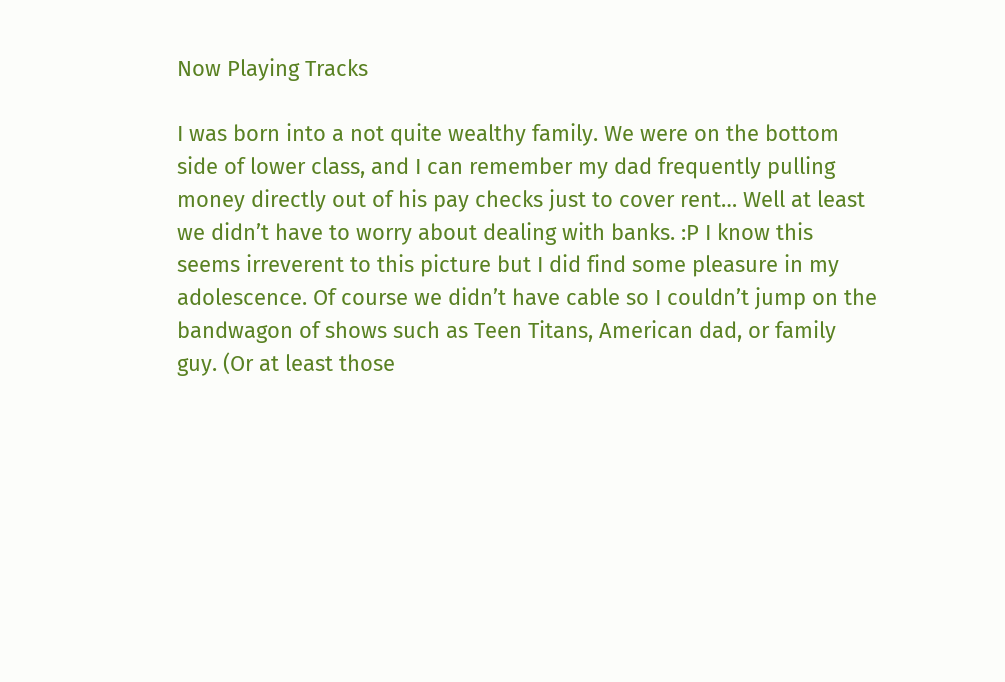Now Playing Tracks

I was born into a not quite wealthy family. We were on the bottom side of lower class, and I can remember my dad frequently pulling money directly out of his pay checks just to cover rent… Well at least we didn’t have to worry about dealing with banks. :P I know this seems irreverent to this picture but I did find some pleasure in my adolescence. Of course we didn’t have cable so I couldn’t jump on the bandwagon of shows such as Teen Titans, American dad, or family guy. (Or at least those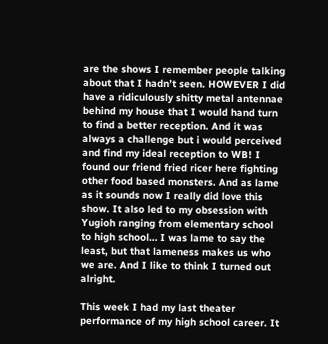are the shows I remember people talking about that I hadn’t seen. HOWEVER I did have a ridiculously shitty metal antennae behind my house that I would hand turn to find a better reception. And it was always a challenge but i would perceived and find my ideal reception to WB! I found our friend fried ricer here fighting other food based monsters. And as lame as it sounds now I really did love this show. It also led to my obsession with Yugioh ranging from elementary school to high school… I was lame to say the least, but that lameness makes us who we are. And I like to think I turned out alright.

This week I had my last theater performance of my high school career. It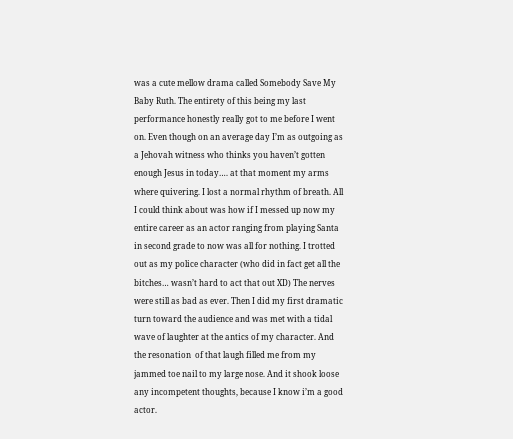was a cute mellow drama called Somebody Save My Baby Ruth. The entirety of this being my last performance honestly really got to me before I went on. Even though on an average day I’m as outgoing as a Jehovah witness who thinks you haven’t gotten enough Jesus in today…. at that moment my arms where quivering. I lost a normal rhythm of breath. All I could think about was how if I messed up now my entire career as an actor ranging from playing Santa in second grade to now was all for nothing. I trotted out as my police character (who did in fact get all the bitches… wasn’t hard to act that out XD) The nerves were still as bad as ever. Then I did my first dramatic turn toward the audience and was met with a tidal wave of laughter at the antics of my character. And the resonation  of that laugh filled me from my jammed toe nail to my large nose. And it shook loose any incompetent thoughts, because I know i’m a good actor.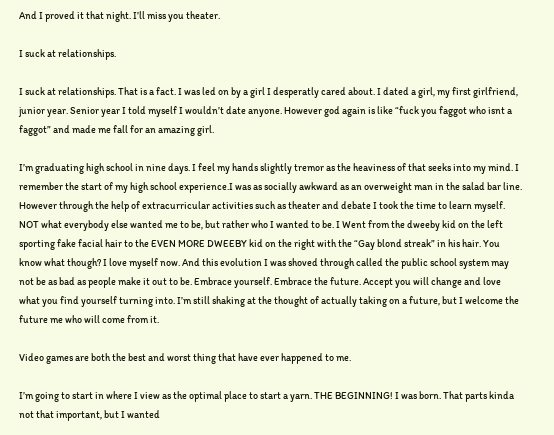And I proved it that night. I’ll miss you theater.

I suck at relationships.

I suck at relationships. That is a fact. I was led on by a girl I desperatly cared about. I dated a girl, my first girlfriend, junior year. Senior year I told myself I wouldn’t date anyone. However god again is like “fuck you faggot who isnt a faggot” and made me fall for an amazing girl.

I’m graduating high school in nine days. I feel my hands slightly tremor as the heaviness of that seeks into my mind. I remember the start of my high school experience.I was as socially awkward as an overweight man in the salad bar line. However through the help of extracurricular activities such as theater and debate I took the time to learn myself. NOT what everybody else wanted me to be, but rather who I wanted to be. I Went from the dweeby kid on the left sporting fake facial hair to the EVEN MORE DWEEBY kid on the right with the “Gay blond streak” in his hair. You know what though? I love myself now. And this evolution I was shoved through called the public school system may not be as bad as people make it out to be. Embrace yourself. Embrace the future. Accept you will change and love what you find yourself turning into. I’m still shaking at the thought of actually taking on a future, but I welcome the future me who will come from it.

Video games are both the best and worst thing that have ever happened to me.

I’m going to start in where I view as the optimal place to start a yarn. THE BEGINNING! I was born. That parts kinda not that important, but I wanted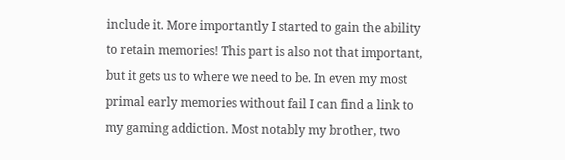include it. More importantly I started to gain the ability to retain memories! This part is also not that important, but it gets us to where we need to be. In even my most primal early memories without fail I can find a link to my gaming addiction. Most notably my brother, two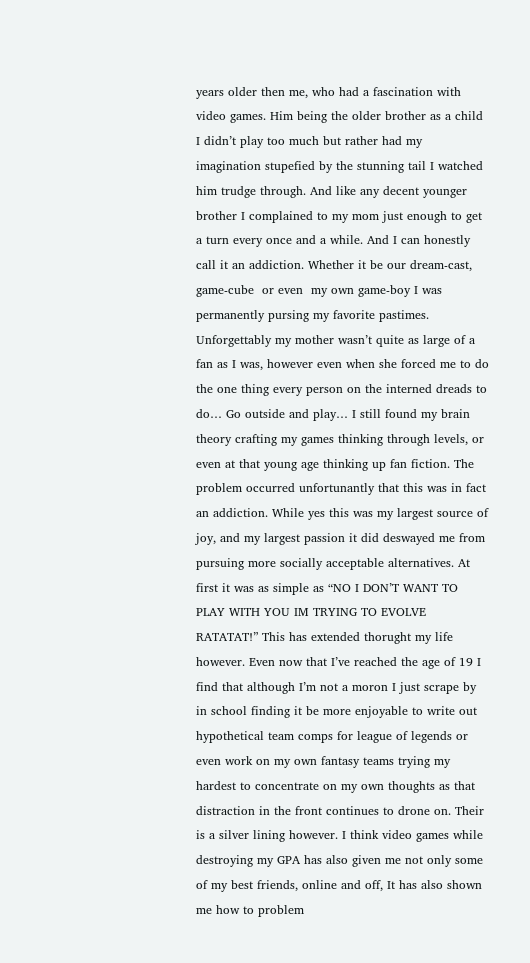years older then me, who had a fascination with video games. Him being the older brother as a child I didn’t play too much but rather had my imagination stupefied by the stunning tail I watched him trudge through. And like any decent younger brother I complained to my mom just enough to get a turn every once and a while. And I can honestly call it an addiction. Whether it be our dream-cast, game-cube  or even  my own game-boy I was permanently pursing my favorite pastimes. Unforgettably my mother wasn’t quite as large of a fan as I was, however even when she forced me to do the one thing every person on the interned dreads to do… Go outside and play… I still found my brain theory crafting my games thinking through levels, or even at that young age thinking up fan fiction. The problem occurred unfortunantly that this was in fact an addiction. While yes this was my largest source of joy, and my largest passion it did deswayed me from pursuing more socially acceptable alternatives. At first it was as simple as “NO I DON’T WANT TO PLAY WITH YOU IM TRYING TO EVOLVE RATATAT!” This has extended thorught my life however. Even now that I’ve reached the age of 19 I find that although I’m not a moron I just scrape by in school finding it be more enjoyable to write out hypothetical team comps for league of legends or even work on my own fantasy teams trying my hardest to concentrate on my own thoughts as that distraction in the front continues to drone on. Their is a silver lining however. I think video games while destroying my GPA has also given me not only some of my best friends, online and off, It has also shown me how to problem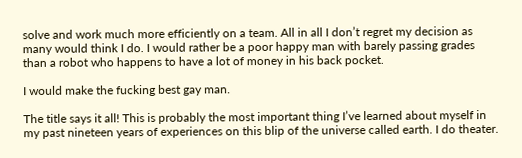solve and work much more efficiently on a team. All in all I don’t regret my decision as many would think I do. I would rather be a poor happy man with barely passing grades than a robot who happens to have a lot of money in his back pocket.

I would make the fucking best gay man.

The title says it all! This is probably the most important thing I’ve learned about myself in my past nineteen years of experiences on this blip of the universe called earth. I do theater.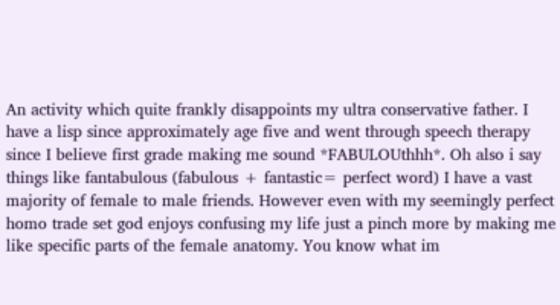An activity which quite frankly disappoints my ultra conservative father. I have a lisp since approximately age five and went through speech therapy since I believe first grade making me sound *FABULOUthhh*. Oh also i say things like fantabulous (fabulous + fantastic= perfect word) I have a vast majority of female to male friends. However even with my seemingly perfect homo trade set god enjoys confusing my life just a pinch more by making me like specific parts of the female anatomy. You know what im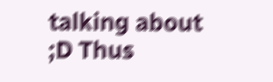talking about ;D Thus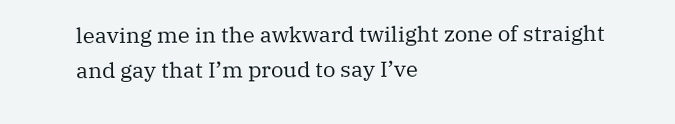leaving me in the awkward twilight zone of straight and gay that I’m proud to say I’ve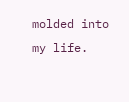molded into my life.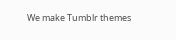We make Tumblr themes